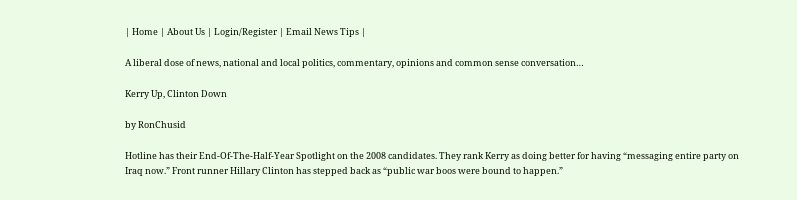| Home | About Us | Login/Register | Email News Tips |

A liberal dose of news, national and local politics, commentary, opinions and common sense conversation…

Kerry Up, Clinton Down

by RonChusid

Hotline has their End-Of-The-Half-Year Spotlight on the 2008 candidates. They rank Kerry as doing better for having “messaging entire party on Iraq now.” Front runner Hillary Clinton has stepped back as “public war boos were bound to happen.”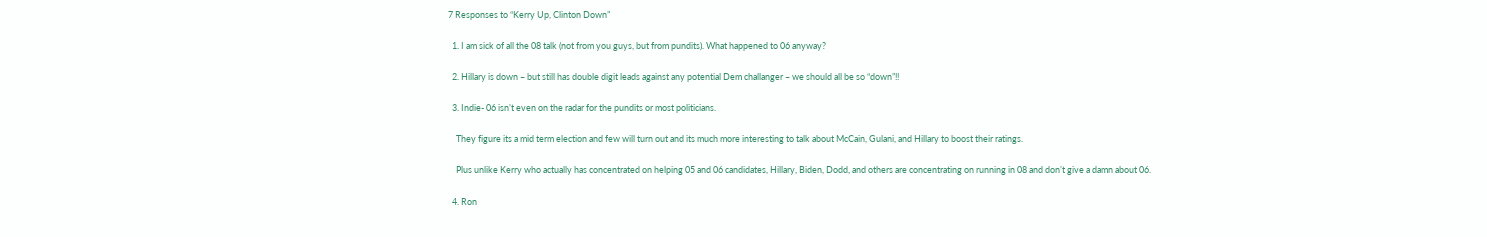7 Responses to “Kerry Up, Clinton Down”

  1. I am sick of all the 08 talk (not from you guys, but from pundits). What happened to 06 anyway?

  2. Hillary is down – but still has double digit leads against any potential Dem challanger – we should all be so “down”!!

  3. Indie- 06 isn’t even on the radar for the pundits or most politicians.

    They figure its a mid term election and few will turn out and its much more interesting to talk about McCain, Gulani, and Hillary to boost their ratings.

    Plus unlike Kerry who actually has concentrated on helping 05 and 06 candidates, Hillary, Biden, Dodd, and others are concentrating on running in 08 and don’t give a damn about 06.

  4. Ron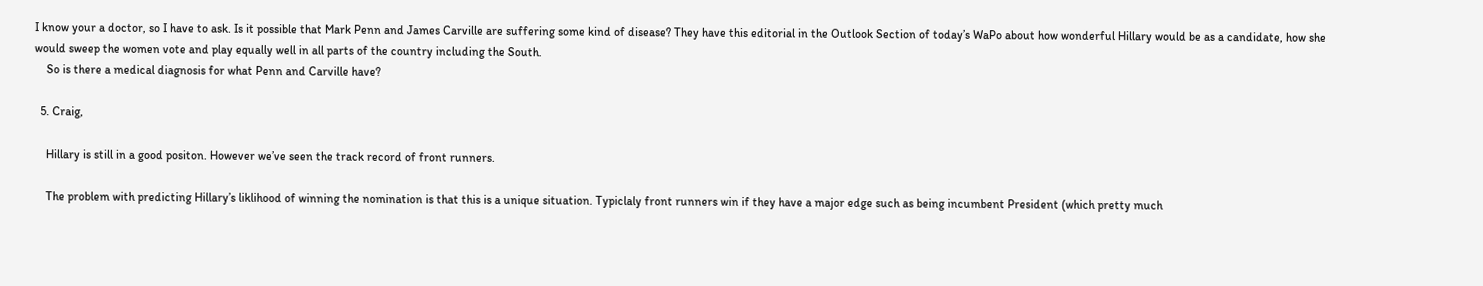I know your a doctor, so I have to ask. Is it possible that Mark Penn and James Carville are suffering some kind of disease? They have this editorial in the Outlook Section of today’s WaPo about how wonderful Hillary would be as a candidate, how she would sweep the women vote and play equally well in all parts of the country including the South.
    So is there a medical diagnosis for what Penn and Carville have?

  5. Craig,

    Hillary is still in a good positon. However we’ve seen the track record of front runners.

    The problem with predicting Hillary’s liklihood of winning the nomination is that this is a unique situation. Typiclaly front runners win if they have a major edge such as being incumbent President (which pretty much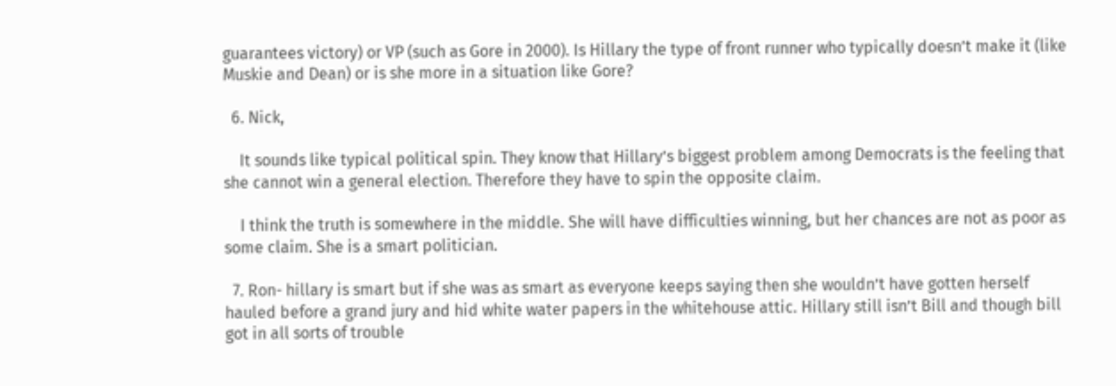guarantees victory) or VP (such as Gore in 2000). Is Hillary the type of front runner who typically doesn’t make it (like Muskie and Dean) or is she more in a situation like Gore?

  6. Nick,

    It sounds like typical political spin. They know that Hillary’s biggest problem among Democrats is the feeling that she cannot win a general election. Therefore they have to spin the opposite claim.

    I think the truth is somewhere in the middle. She will have difficulties winning, but her chances are not as poor as some claim. She is a smart politician.

  7. Ron- hillary is smart but if she was as smart as everyone keeps saying then she wouldn’t have gotten herself hauled before a grand jury and hid white water papers in the whitehouse attic. Hillary still isn’t Bill and though bill got in all sorts of trouble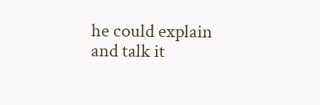he could explain and talk it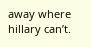away where hillary can’t.